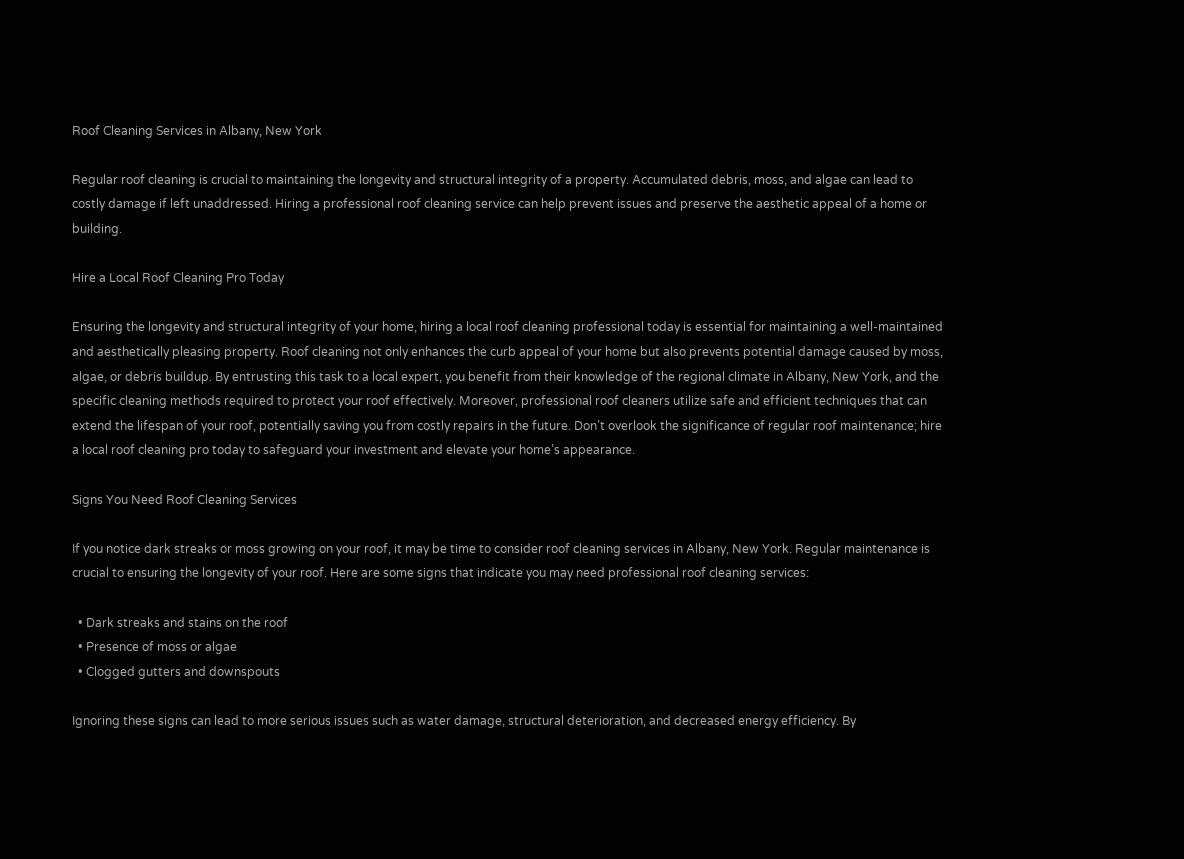Roof Cleaning Services in Albany, New York

Regular roof cleaning is crucial to maintaining the longevity and structural integrity of a property. Accumulated debris, moss, and algae can lead to costly damage if left unaddressed. Hiring a professional roof cleaning service can help prevent issues and preserve the aesthetic appeal of a home or building.

Hire a Local Roof Cleaning Pro Today

Ensuring the longevity and structural integrity of your home, hiring a local roof cleaning professional today is essential for maintaining a well-maintained and aesthetically pleasing property. Roof cleaning not only enhances the curb appeal of your home but also prevents potential damage caused by moss, algae, or debris buildup. By entrusting this task to a local expert, you benefit from their knowledge of the regional climate in Albany, New York, and the specific cleaning methods required to protect your roof effectively. Moreover, professional roof cleaners utilize safe and efficient techniques that can extend the lifespan of your roof, potentially saving you from costly repairs in the future. Don’t overlook the significance of regular roof maintenance; hire a local roof cleaning pro today to safeguard your investment and elevate your home’s appearance.

Signs You Need Roof Cleaning Services

If you notice dark streaks or moss growing on your roof, it may be time to consider roof cleaning services in Albany, New York. Regular maintenance is crucial to ensuring the longevity of your roof. Here are some signs that indicate you may need professional roof cleaning services:

  • Dark streaks and stains on the roof
  • Presence of moss or algae
  • Clogged gutters and downspouts

Ignoring these signs can lead to more serious issues such as water damage, structural deterioration, and decreased energy efficiency. By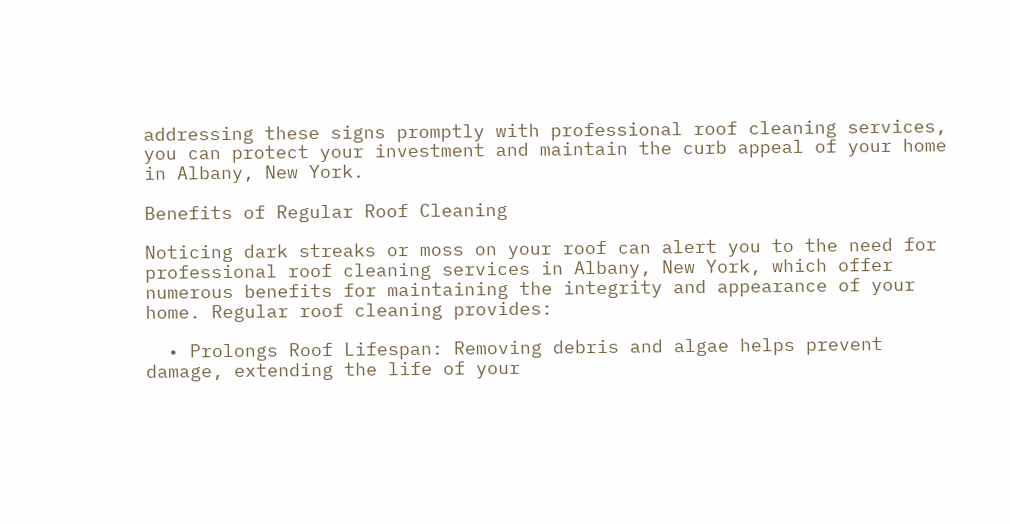addressing these signs promptly with professional roof cleaning services, you can protect your investment and maintain the curb appeal of your home in Albany, New York.

Benefits of Regular Roof Cleaning

Noticing dark streaks or moss on your roof can alert you to the need for professional roof cleaning services in Albany, New York, which offer numerous benefits for maintaining the integrity and appearance of your home. Regular roof cleaning provides:

  • Prolongs Roof Lifespan: Removing debris and algae helps prevent damage, extending the life of your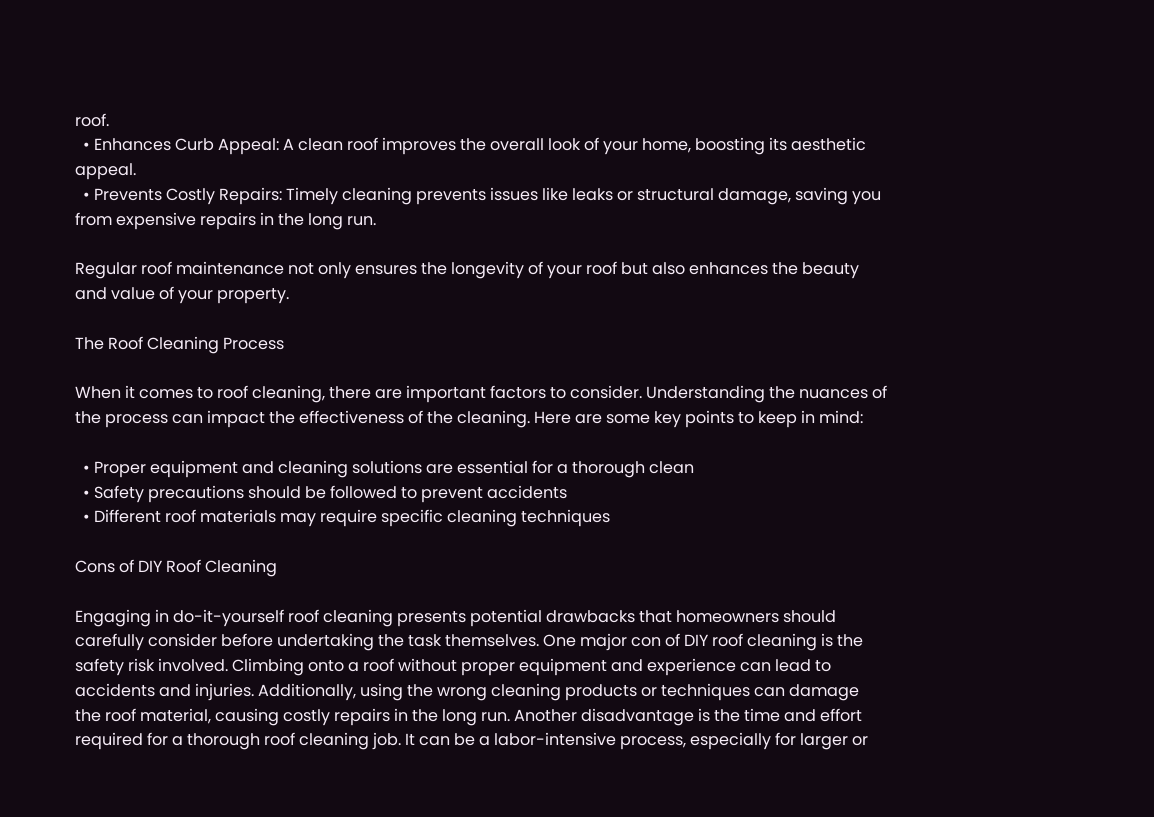roof.
  • Enhances Curb Appeal: A clean roof improves the overall look of your home, boosting its aesthetic appeal.
  • Prevents Costly Repairs: Timely cleaning prevents issues like leaks or structural damage, saving you from expensive repairs in the long run.

Regular roof maintenance not only ensures the longevity of your roof but also enhances the beauty and value of your property.

The Roof Cleaning Process

When it comes to roof cleaning, there are important factors to consider. Understanding the nuances of the process can impact the effectiveness of the cleaning. Here are some key points to keep in mind:

  • Proper equipment and cleaning solutions are essential for a thorough clean
  • Safety precautions should be followed to prevent accidents
  • Different roof materials may require specific cleaning techniques

Cons of DIY Roof Cleaning

Engaging in do-it-yourself roof cleaning presents potential drawbacks that homeowners should carefully consider before undertaking the task themselves. One major con of DIY roof cleaning is the safety risk involved. Climbing onto a roof without proper equipment and experience can lead to accidents and injuries. Additionally, using the wrong cleaning products or techniques can damage the roof material, causing costly repairs in the long run. Another disadvantage is the time and effort required for a thorough roof cleaning job. It can be a labor-intensive process, especially for larger or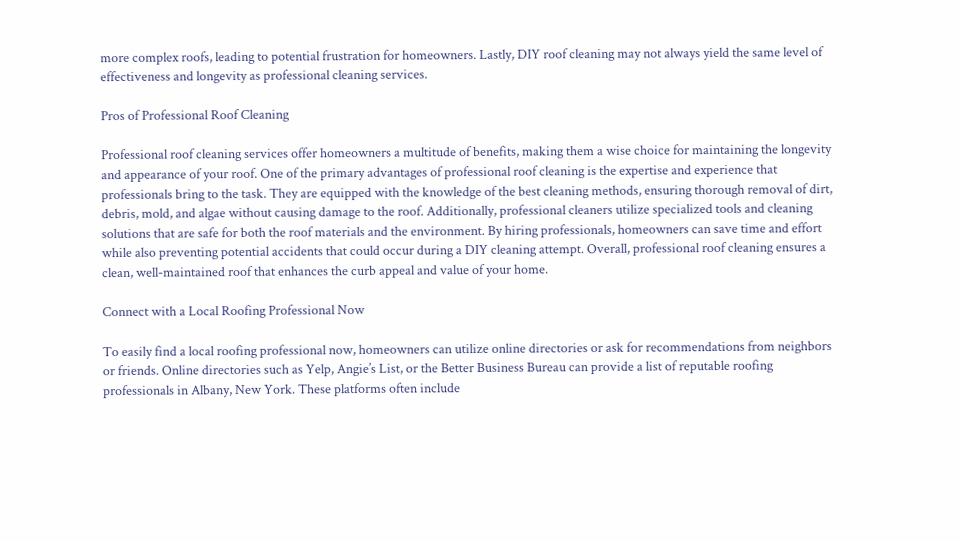more complex roofs, leading to potential frustration for homeowners. Lastly, DIY roof cleaning may not always yield the same level of effectiveness and longevity as professional cleaning services.

Pros of Professional Roof Cleaning

Professional roof cleaning services offer homeowners a multitude of benefits, making them a wise choice for maintaining the longevity and appearance of your roof. One of the primary advantages of professional roof cleaning is the expertise and experience that professionals bring to the task. They are equipped with the knowledge of the best cleaning methods, ensuring thorough removal of dirt, debris, mold, and algae without causing damage to the roof. Additionally, professional cleaners utilize specialized tools and cleaning solutions that are safe for both the roof materials and the environment. By hiring professionals, homeowners can save time and effort while also preventing potential accidents that could occur during a DIY cleaning attempt. Overall, professional roof cleaning ensures a clean, well-maintained roof that enhances the curb appeal and value of your home.

Connect with a Local Roofing Professional Now

To easily find a local roofing professional now, homeowners can utilize online directories or ask for recommendations from neighbors or friends. Online directories such as Yelp, Angie’s List, or the Better Business Bureau can provide a list of reputable roofing professionals in Albany, New York. These platforms often include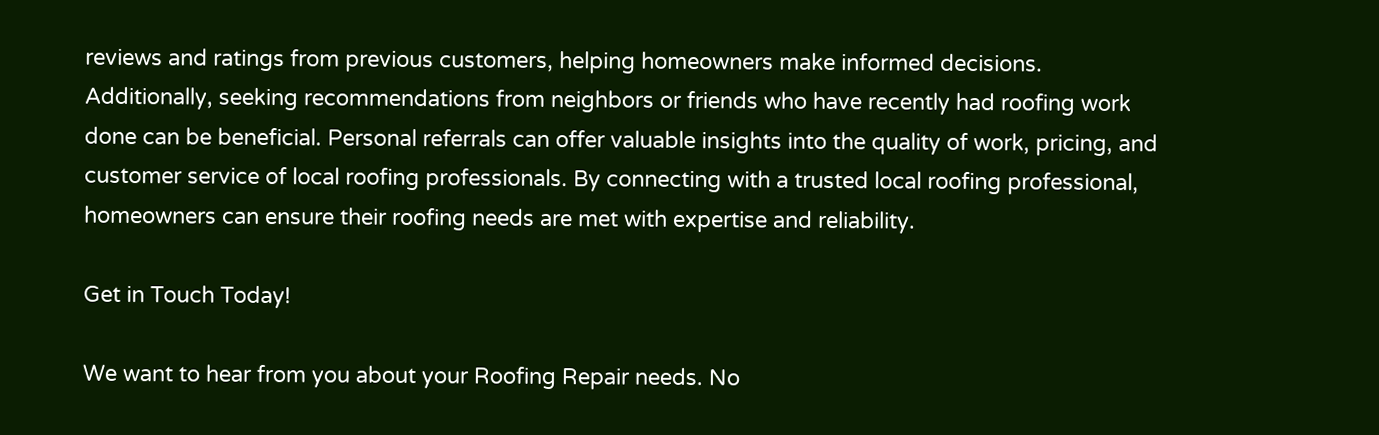reviews and ratings from previous customers, helping homeowners make informed decisions. Additionally, seeking recommendations from neighbors or friends who have recently had roofing work done can be beneficial. Personal referrals can offer valuable insights into the quality of work, pricing, and customer service of local roofing professionals. By connecting with a trusted local roofing professional, homeowners can ensure their roofing needs are met with expertise and reliability.

Get in Touch Today!

We want to hear from you about your Roofing Repair needs. No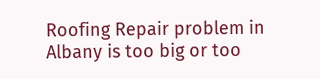Roofing Repair problem in Albany is too big or too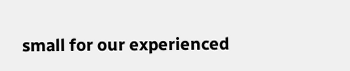small for our experienced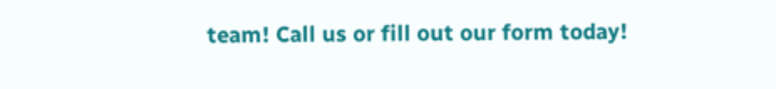team! Call us or fill out our form today!